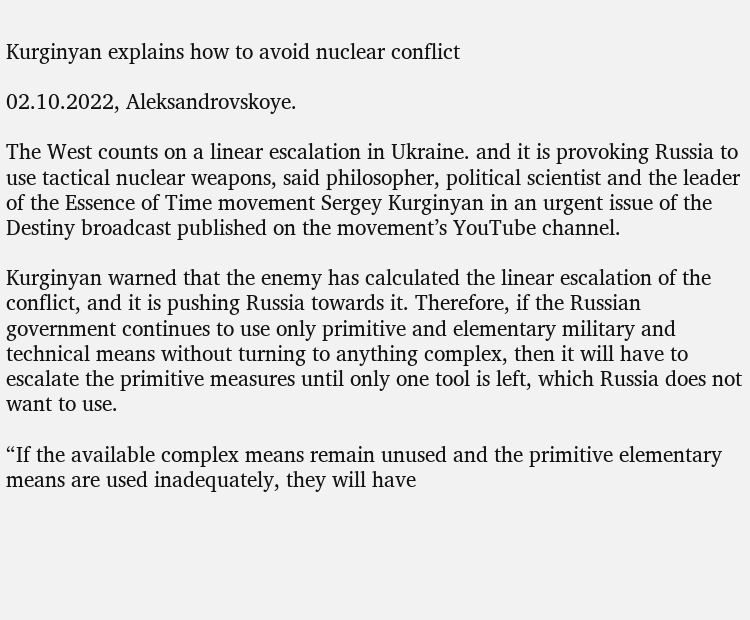Kurginyan explains how to avoid nuclear conflict

02.10.2022, Aleksandrovskoye.

The West counts on a linear escalation in Ukraine. and it is provoking Russia to use tactical nuclear weapons, said philosopher, political scientist and the leader of the Essence of Time movement Sergey Kurginyan in an urgent issue of the Destiny broadcast published on the movement’s YouTube channel.

Kurginyan warned that the enemy has calculated the linear escalation of the conflict, and it is pushing Russia towards it. Therefore, if the Russian government continues to use only primitive and elementary military and technical means without turning to anything complex, then it will have to escalate the primitive measures until only one tool is left, which Russia does not want to use.

“If the available complex means remain unused and the primitive elementary means are used inadequately, they will have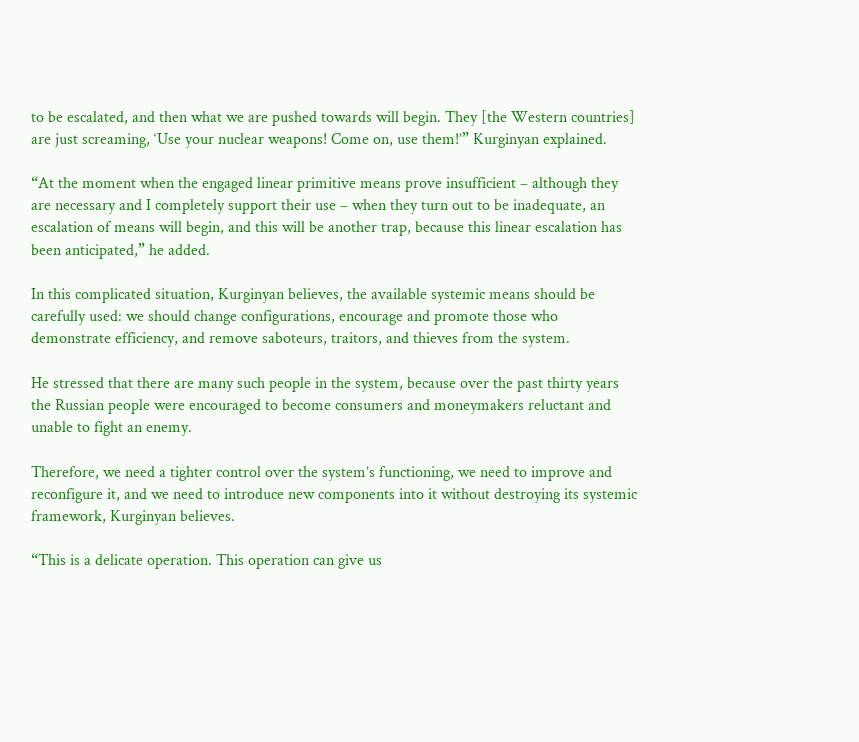to be escalated, and then what we are pushed towards will begin. They [the Western countries] are just screaming, ‘Use your nuclear weapons! Come on, use them!’” Kurginyan explained.

“At the moment when the engaged linear primitive means prove insufficient – although they are necessary and I completely support their use – when they turn out to be inadequate, an escalation of means will begin, and this will be another trap, because this linear escalation has been anticipated,” he added.

In this complicated situation, Kurginyan believes, the available systemic means should be carefully used: we should change configurations, encourage and promote those who demonstrate efficiency, and remove saboteurs, traitors, and thieves from the system.

He stressed that there are many such people in the system, because over the past thirty years the Russian people were encouraged to become consumers and moneymakers reluctant and unable to fight an enemy.

Therefore, we need a tighter control over the system’s functioning, we need to improve and reconfigure it, and we need to introduce new components into it without destroying its systemic framework, Kurginyan believes.

“This is a delicate operation. This operation can give us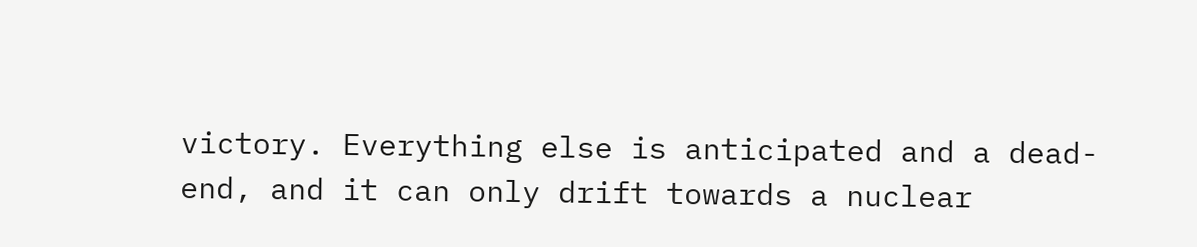victory. Everything else is anticipated and a dead-end, and it can only drift towards a nuclear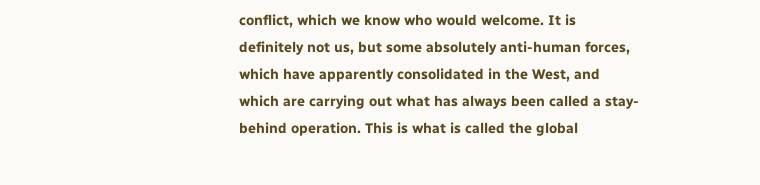conflict, which we know who would welcome. It is definitely not us, but some absolutely anti-human forces, which have apparently consolidated in the West, and which are carrying out what has always been called a stay-behind operation. This is what is called the global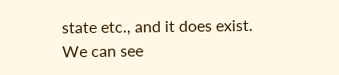state etc., and it does exist. We can see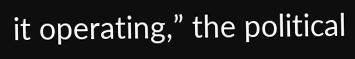it operating,” the political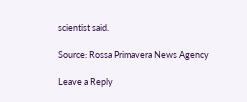scientist said.

Source: Rossa Primavera News Agency

Leave a Reply